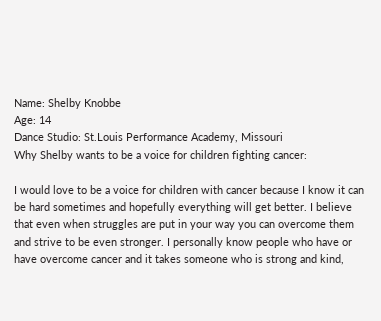Name: Shelby Knobbe
Age: 14
Dance Studio: St.Louis Performance Academy, Missouri
Why Shelby wants to be a voice for children fighting cancer:

I would love to be a voice for children with cancer because I know it can be hard sometimes and hopefully everything will get better. I believe that even when struggles are put in your way you can overcome them and strive to be even stronger. I personally know people who have or have overcome cancer and it takes someone who is strong and kind,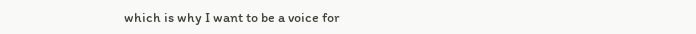which is why I want to be a voice for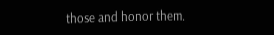those and honor them.